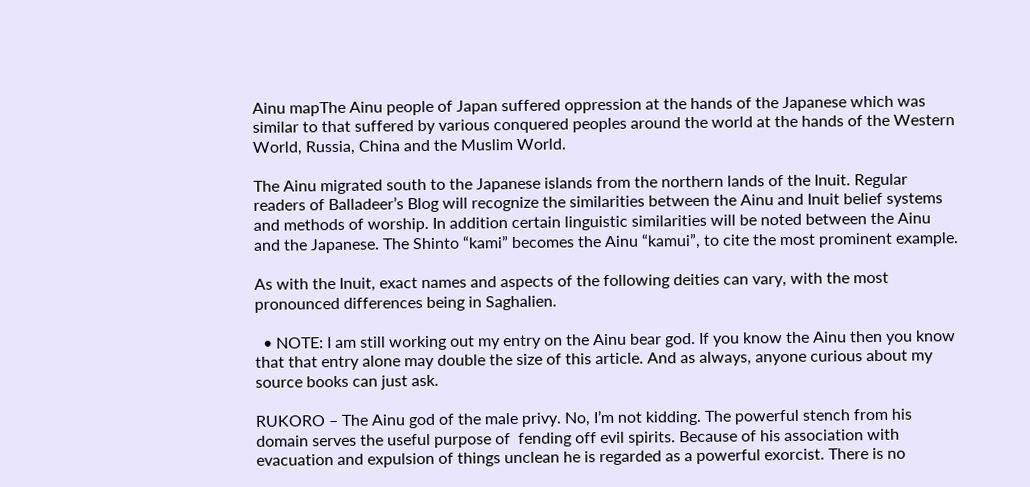Ainu mapThe Ainu people of Japan suffered oppression at the hands of the Japanese which was similar to that suffered by various conquered peoples around the world at the hands of the Western World, Russia, China and the Muslim World.

The Ainu migrated south to the Japanese islands from the northern lands of the Inuit. Regular readers of Balladeer’s Blog will recognize the similarities between the Ainu and Inuit belief systems and methods of worship. In addition certain linguistic similarities will be noted between the Ainu and the Japanese. The Shinto “kami” becomes the Ainu “kamui”, to cite the most prominent example.

As with the Inuit, exact names and aspects of the following deities can vary, with the most pronounced differences being in Saghalien.

  • NOTE: I am still working out my entry on the Ainu bear god. If you know the Ainu then you know that that entry alone may double the size of this article. And as always, anyone curious about my source books can just ask.

RUKORO – The Ainu god of the male privy. No, I’m not kidding. The powerful stench from his domain serves the useful purpose of  fending off evil spirits. Because of his association with evacuation and expulsion of things unclean he is regarded as a powerful exorcist. There is no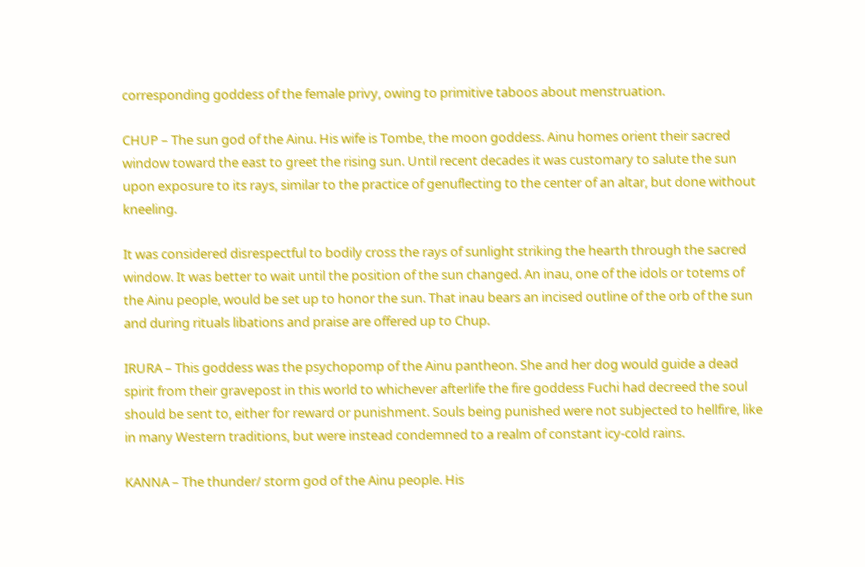corresponding goddess of the female privy, owing to primitive taboos about menstruation.

CHUP – The sun god of the Ainu. His wife is Tombe, the moon goddess. Ainu homes orient their sacred window toward the east to greet the rising sun. Until recent decades it was customary to salute the sun upon exposure to its rays, similar to the practice of genuflecting to the center of an altar, but done without kneeling.

It was considered disrespectful to bodily cross the rays of sunlight striking the hearth through the sacred window. It was better to wait until the position of the sun changed. An inau, one of the idols or totems of the Ainu people, would be set up to honor the sun. That inau bears an incised outline of the orb of the sun and during rituals libations and praise are offered up to Chup.

IRURA – This goddess was the psychopomp of the Ainu pantheon. She and her dog would guide a dead spirit from their gravepost in this world to whichever afterlife the fire goddess Fuchi had decreed the soul should be sent to, either for reward or punishment. Souls being punished were not subjected to hellfire, like in many Western traditions, but were instead condemned to a realm of constant icy-cold rains.

KANNA – The thunder/ storm god of the Ainu people. His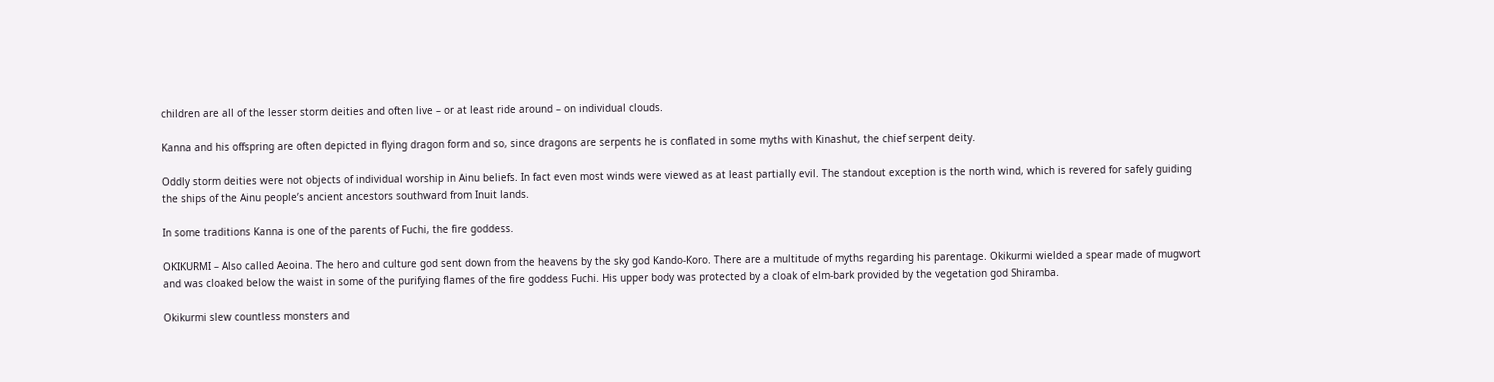children are all of the lesser storm deities and often live – or at least ride around – on individual clouds.

Kanna and his offspring are often depicted in flying dragon form and so, since dragons are serpents he is conflated in some myths with Kinashut, the chief serpent deity.

Oddly storm deities were not objects of individual worship in Ainu beliefs. In fact even most winds were viewed as at least partially evil. The standout exception is the north wind, which is revered for safely guiding the ships of the Ainu people’s ancient ancestors southward from Inuit lands.

In some traditions Kanna is one of the parents of Fuchi, the fire goddess.

OKIKURMI – Also called Aeoina. The hero and culture god sent down from the heavens by the sky god Kando-Koro. There are a multitude of myths regarding his parentage. Okikurmi wielded a spear made of mugwort and was cloaked below the waist in some of the purifying flames of the fire goddess Fuchi. His upper body was protected by a cloak of elm-bark provided by the vegetation god Shiramba.

Okikurmi slew countless monsters and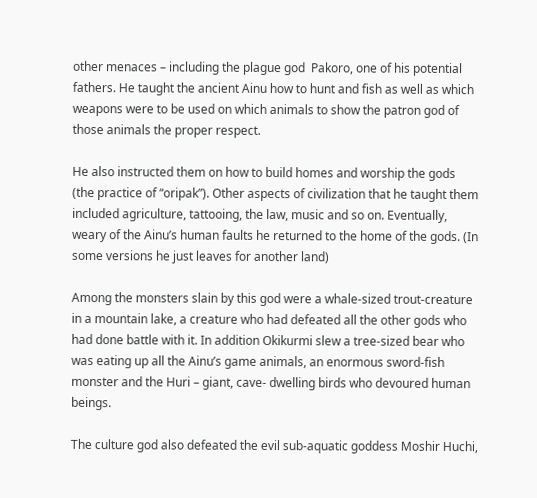other menaces – including the plague god  Pakoro, one of his potential fathers. He taught the ancient Ainu how to hunt and fish as well as which weapons were to be used on which animals to show the patron god of those animals the proper respect.

He also instructed them on how to build homes and worship the gods (the practice of “oripak”). Other aspects of civilization that he taught them included agriculture, tattooing, the law, music and so on. Eventually, weary of the Ainu’s human faults he returned to the home of the gods. (In some versions he just leaves for another land)

Among the monsters slain by this god were a whale-sized trout-creature in a mountain lake, a creature who had defeated all the other gods who had done battle with it. In addition Okikurmi slew a tree-sized bear who was eating up all the Ainu’s game animals, an enormous sword-fish monster and the Huri – giant, cave- dwelling birds who devoured human beings.

The culture god also defeated the evil sub-aquatic goddess Moshir Huchi,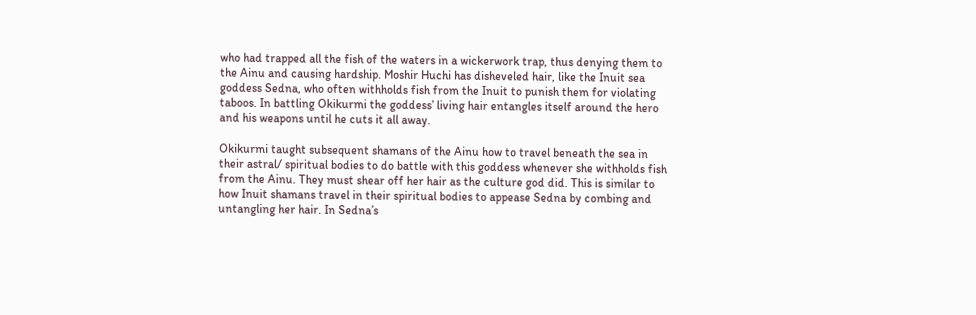who had trapped all the fish of the waters in a wickerwork trap, thus denying them to the Ainu and causing hardship. Moshir Huchi has disheveled hair, like the Inuit sea goddess Sedna, who often withholds fish from the Inuit to punish them for violating taboos. In battling Okikurmi the goddess’ living hair entangles itself around the hero and his weapons until he cuts it all away.

Okikurmi taught subsequent shamans of the Ainu how to travel beneath the sea in their astral/ spiritual bodies to do battle with this goddess whenever she withholds fish from the Ainu. They must shear off her hair as the culture god did. This is similar to how Inuit shamans travel in their spiritual bodies to appease Sedna by combing and untangling her hair. In Sedna’s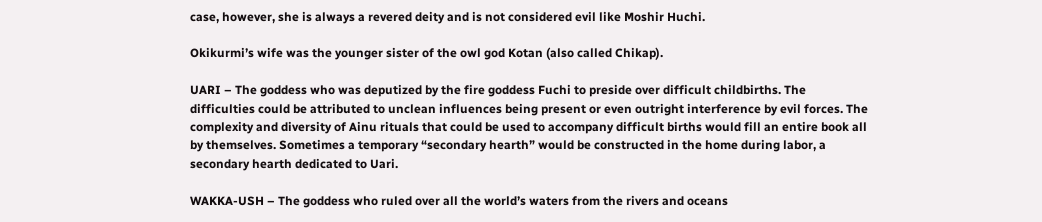case, however, she is always a revered deity and is not considered evil like Moshir Huchi.

Okikurmi’s wife was the younger sister of the owl god Kotan (also called Chikap).

UARI – The goddess who was deputized by the fire goddess Fuchi to preside over difficult childbirths. The difficulties could be attributed to unclean influences being present or even outright interference by evil forces. The complexity and diversity of Ainu rituals that could be used to accompany difficult births would fill an entire book all by themselves. Sometimes a temporary “secondary hearth” would be constructed in the home during labor, a secondary hearth dedicated to Uari.

WAKKA-USH – The goddess who ruled over all the world’s waters from the rivers and oceans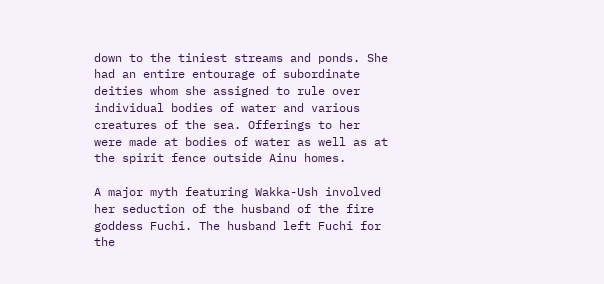down to the tiniest streams and ponds. She had an entire entourage of subordinate deities whom she assigned to rule over individual bodies of water and various creatures of the sea. Offerings to her were made at bodies of water as well as at the spirit fence outside Ainu homes.

A major myth featuring Wakka-Ush involved her seduction of the husband of the fire goddess Fuchi. The husband left Fuchi for the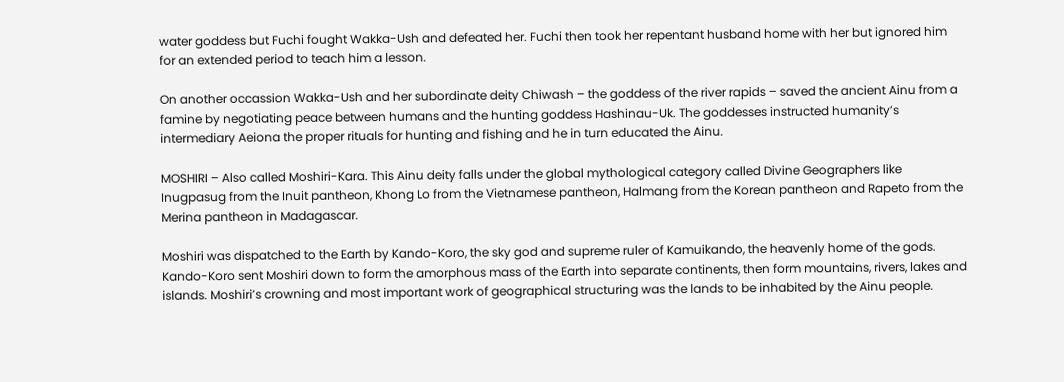water goddess but Fuchi fought Wakka-Ush and defeated her. Fuchi then took her repentant husband home with her but ignored him for an extended period to teach him a lesson.

On another occassion Wakka-Ush and her subordinate deity Chiwash – the goddess of the river rapids – saved the ancient Ainu from a famine by negotiating peace between humans and the hunting goddess Hashinau-Uk. The goddesses instructed humanity’s intermediary Aeiona the proper rituals for hunting and fishing and he in turn educated the Ainu.

MOSHIRI – Also called Moshiri-Kara. This Ainu deity falls under the global mythological category called Divine Geographers like Inugpasug from the Inuit pantheon, Khong Lo from the Vietnamese pantheon, Halmang from the Korean pantheon and Rapeto from the Merina pantheon in Madagascar.

Moshiri was dispatched to the Earth by Kando-Koro, the sky god and supreme ruler of Kamuikando, the heavenly home of the gods. Kando-Koro sent Moshiri down to form the amorphous mass of the Earth into separate continents, then form mountains, rivers, lakes and islands. Moshiri’s crowning and most important work of geographical structuring was the lands to be inhabited by the Ainu people.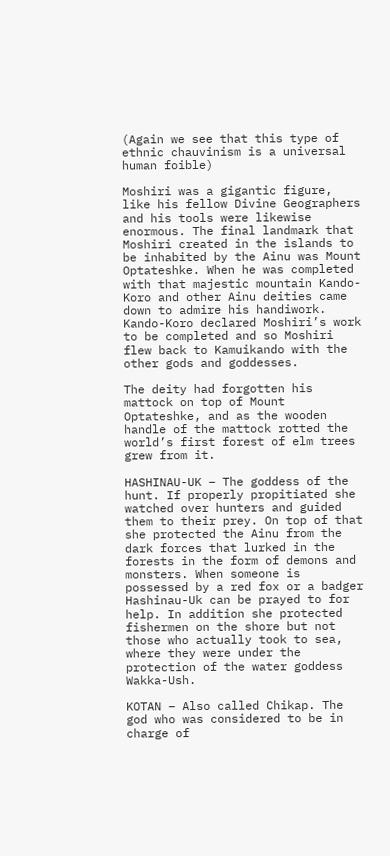(Again we see that this type of ethnic chauvinism is a universal human foible)

Moshiri was a gigantic figure, like his fellow Divine Geographers and his tools were likewise enormous. The final landmark that Moshiri created in the islands to be inhabited by the Ainu was Mount Optateshke. When he was completed with that majestic mountain Kando-Koro and other Ainu deities came down to admire his handiwork. Kando-Koro declared Moshiri’s work to be completed and so Moshiri flew back to Kamuikando with the other gods and goddesses.

The deity had forgotten his mattock on top of Mount Optateshke, and as the wooden handle of the mattock rotted the world’s first forest of elm trees grew from it.

HASHINAU-UK – The goddess of the hunt. If properly propitiated she watched over hunters and guided them to their prey. On top of that she protected the Ainu from the dark forces that lurked in the forests in the form of demons and monsters. When someone is possessed by a red fox or a badger Hashinau-Uk can be prayed to for help. In addition she protected fishermen on the shore but not those who actually took to sea, where they were under the protection of the water goddess Wakka-Ush.

KOTAN – Also called Chikap. The god who was considered to be in charge of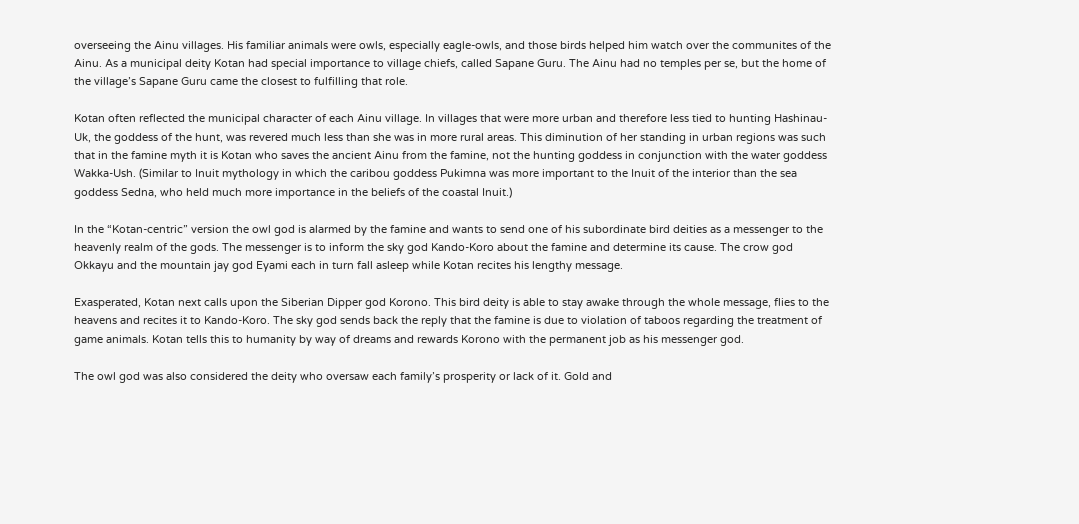overseeing the Ainu villages. His familiar animals were owls, especially eagle-owls, and those birds helped him watch over the communites of the Ainu. As a municipal deity Kotan had special importance to village chiefs, called Sapane Guru. The Ainu had no temples per se, but the home of the village’s Sapane Guru came the closest to fulfilling that role.

Kotan often reflected the municipal character of each Ainu village. In villages that were more urban and therefore less tied to hunting Hashinau-Uk, the goddess of the hunt, was revered much less than she was in more rural areas. This diminution of her standing in urban regions was such that in the famine myth it is Kotan who saves the ancient Ainu from the famine, not the hunting goddess in conjunction with the water goddess Wakka-Ush. (Similar to Inuit mythology in which the caribou goddess Pukimna was more important to the Inuit of the interior than the sea goddess Sedna, who held much more importance in the beliefs of the coastal Inuit.)

In the “Kotan-centric” version the owl god is alarmed by the famine and wants to send one of his subordinate bird deities as a messenger to the heavenly realm of the gods. The messenger is to inform the sky god Kando-Koro about the famine and determine its cause. The crow god Okkayu and the mountain jay god Eyami each in turn fall asleep while Kotan recites his lengthy message.

Exasperated, Kotan next calls upon the Siberian Dipper god Korono. This bird deity is able to stay awake through the whole message, flies to the heavens and recites it to Kando-Koro. The sky god sends back the reply that the famine is due to violation of taboos regarding the treatment of game animals. Kotan tells this to humanity by way of dreams and rewards Korono with the permanent job as his messenger god.

The owl god was also considered the deity who oversaw each family’s prosperity or lack of it. Gold and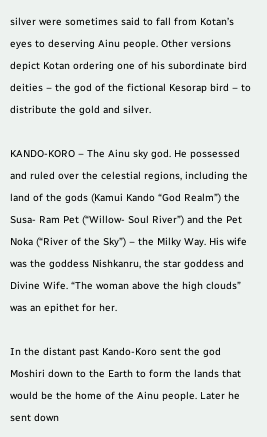silver were sometimes said to fall from Kotan’s eyes to deserving Ainu people. Other versions depict Kotan ordering one of his subordinate bird deities – the god of the fictional Kesorap bird – to distribute the gold and silver.

KANDO-KORO – The Ainu sky god. He possessed and ruled over the celestial regions, including the land of the gods (Kamui Kando “God Realm”) the Susa- Ram Pet (“Willow- Soul River”) and the Pet Noka (“River of the Sky”) – the Milky Way. His wife was the goddess Nishkanru, the star goddess and Divine Wife. “The woman above the high clouds” was an epithet for her.

In the distant past Kando-Koro sent the god Moshiri down to the Earth to form the lands that would be the home of the Ainu people. Later he sent down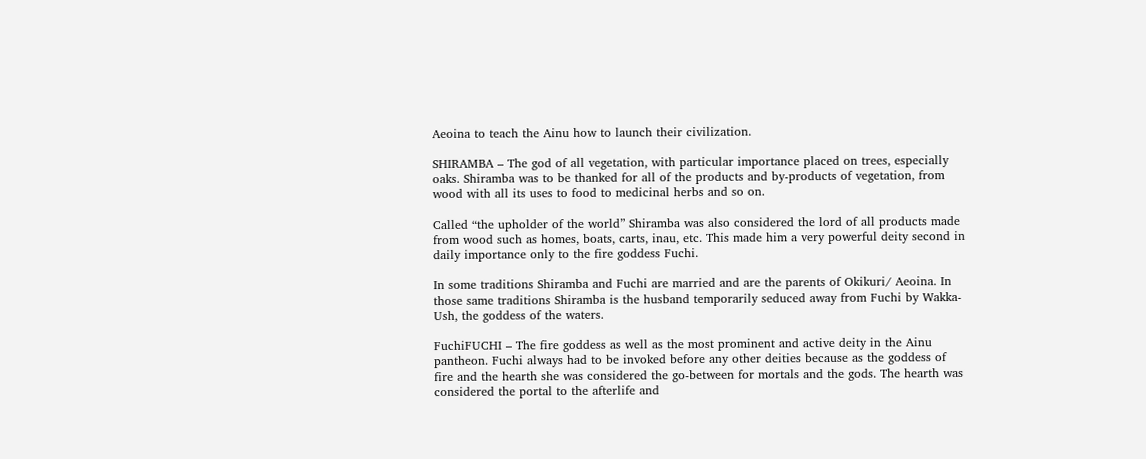Aeoina to teach the Ainu how to launch their civilization.

SHIRAMBA – The god of all vegetation, with particular importance placed on trees, especially oaks. Shiramba was to be thanked for all of the products and by-products of vegetation, from wood with all its uses to food to medicinal herbs and so on.

Called “the upholder of the world” Shiramba was also considered the lord of all products made from wood such as homes, boats, carts, inau, etc. This made him a very powerful deity second in daily importance only to the fire goddess Fuchi.

In some traditions Shiramba and Fuchi are married and are the parents of Okikuri/ Aeoina. In those same traditions Shiramba is the husband temporarily seduced away from Fuchi by Wakka-Ush, the goddess of the waters.

FuchiFUCHI – The fire goddess as well as the most prominent and active deity in the Ainu pantheon. Fuchi always had to be invoked before any other deities because as the goddess of fire and the hearth she was considered the go-between for mortals and the gods. The hearth was considered the portal to the afterlife and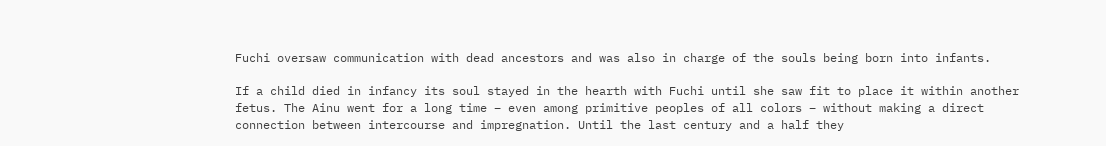Fuchi oversaw communication with dead ancestors and was also in charge of the souls being born into infants.

If a child died in infancy its soul stayed in the hearth with Fuchi until she saw fit to place it within another fetus. The Ainu went for a long time – even among primitive peoples of all colors – without making a direct connection between intercourse and impregnation. Until the last century and a half they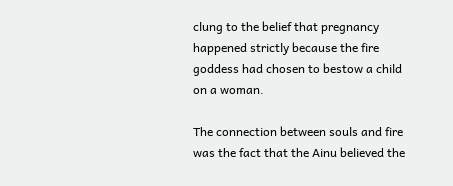clung to the belief that pregnancy happened strictly because the fire goddess had chosen to bestow a child on a woman.

The connection between souls and fire was the fact that the Ainu believed the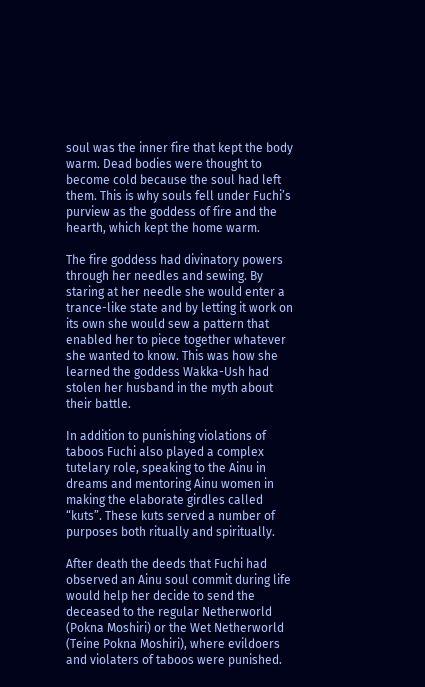soul was the inner fire that kept the body warm. Dead bodies were thought to become cold because the soul had left them. This is why souls fell under Fuchi’s purview as the goddess of fire and the hearth, which kept the home warm.

The fire goddess had divinatory powers through her needles and sewing. By staring at her needle she would enter a trance-like state and by letting it work on its own she would sew a pattern that enabled her to piece together whatever she wanted to know. This was how she learned the goddess Wakka-Ush had stolen her husband in the myth about their battle.

In addition to punishing violations of taboos Fuchi also played a complex tutelary role, speaking to the Ainu in dreams and mentoring Ainu women in making the elaborate girdles called “kuts”. These kuts served a number of purposes both ritually and spiritually.

After death the deeds that Fuchi had observed an Ainu soul commit during life would help her decide to send the deceased to the regular Netherworld (Pokna Moshiri) or the Wet Netherworld (Teine Pokna Moshiri), where evildoers and violaters of taboos were punished.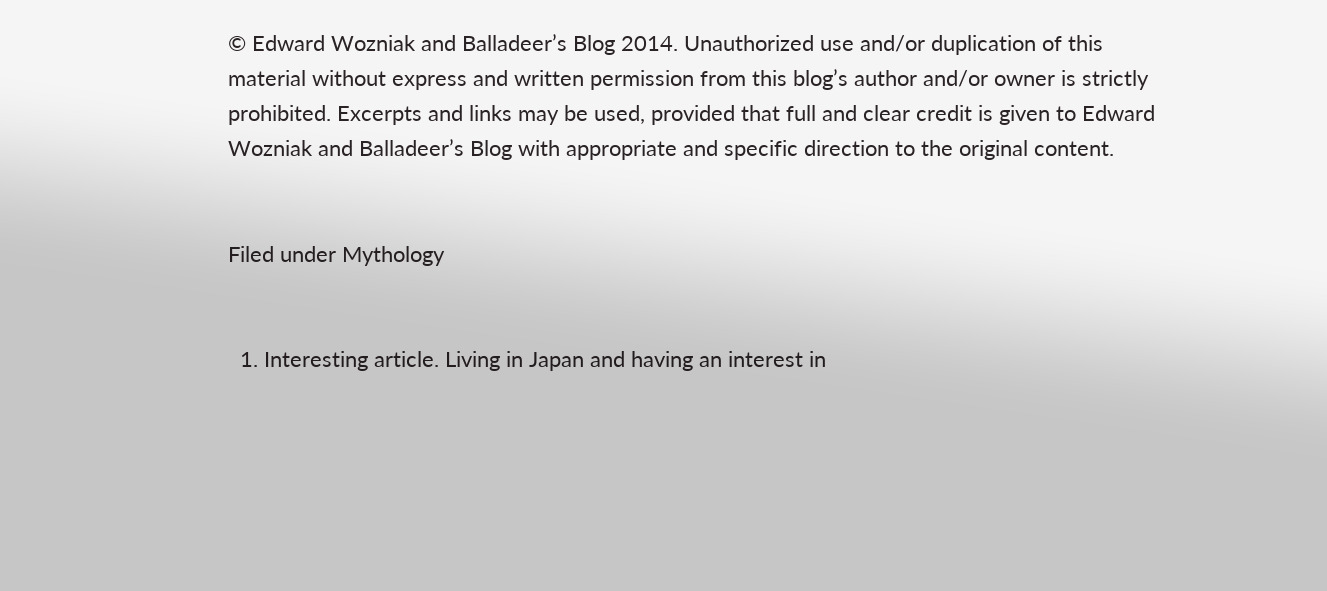© Edward Wozniak and Balladeer’s Blog 2014. Unauthorized use and/or duplication of this material without express and written permission from this blog’s author and/or owner is strictly prohibited. Excerpts and links may be used, provided that full and clear credit is given to Edward Wozniak and Balladeer’s Blog with appropriate and specific direction to the original content.


Filed under Mythology


  1. Interesting article. Living in Japan and having an interest in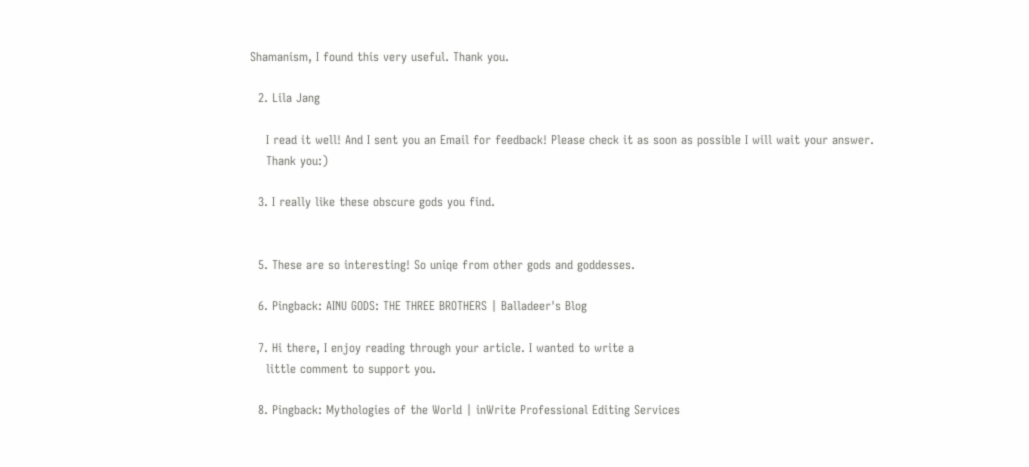Shamanism, I found this very useful. Thank you.

  2. Lila Jang

    I read it well! And I sent you an Email for feedback! Please check it as soon as possible I will wait your answer.
    Thank you:)

  3. I really like these obscure gods you find.


  5. These are so interesting! So uniqe from other gods and goddesses.

  6. Pingback: AINU GODS: THE THREE BROTHERS | Balladeer's Blog

  7. Hi there, I enjoy reading through your article. I wanted to write a
    little comment to support you.

  8. Pingback: Mythologies of the World | inWrite Professional Editing Services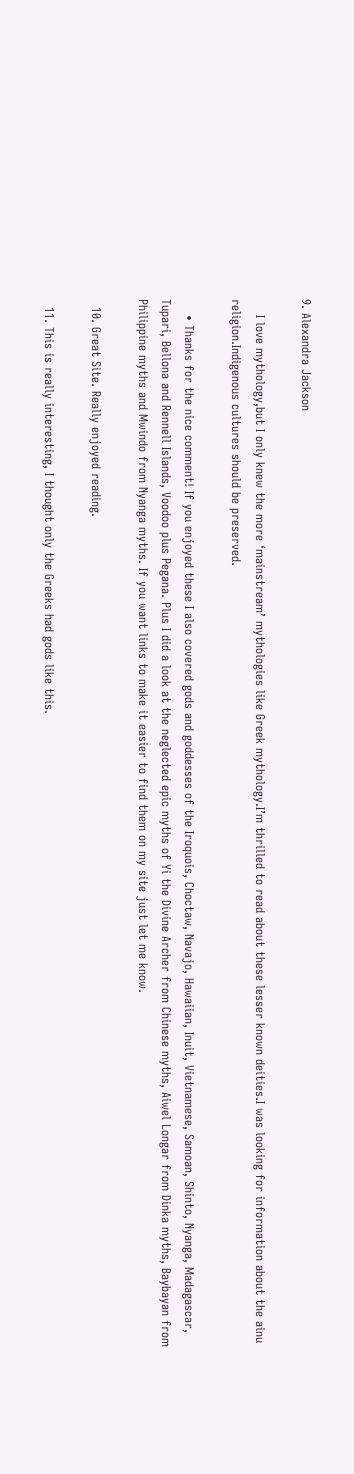9. Alexandra Jackson

    I love mythology,but I only knew the more ‘mainstream’ mythologies like Greek mythology.I’m thrilled to read about these lesser known deities.I was looking for information about the ainu religion.Indigenous cultures should be preserved.

    • Thanks for the nice comment! If you enjoyed these I also covered gods and goddesses of the Iroquois, Choctaw, Navajo, Hawaiian, Inuit, Vietnamese, Samoan, Shinto, Nyanga, Madagascar, Tupari, Bellona and Rennell Islands, Voodoo plus Pegana. Plus I did a look at the neglected epic myths of Yi the Divine Archer from Chinese myths, Aiwel Longar from Dinka myths, Baybayan from Philippine myths and Mwindo from Nyanga myths. If you want links to make it easier to find them on my site just let me know.

  10. Great Site. Really enjoyed reading.

  11. This is really interesting, I thought only the Greeks had gods like this.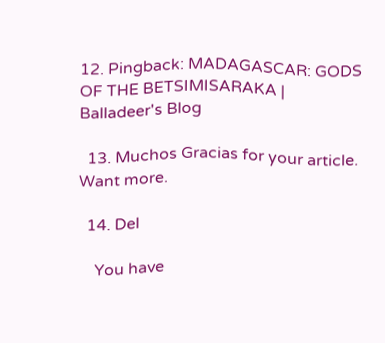12. Pingback: MADAGASCAR: GODS OF THE BETSIMISARAKA | Balladeer's Blog

  13. Muchos Gracias for your article. Want more.

  14. Del

    You have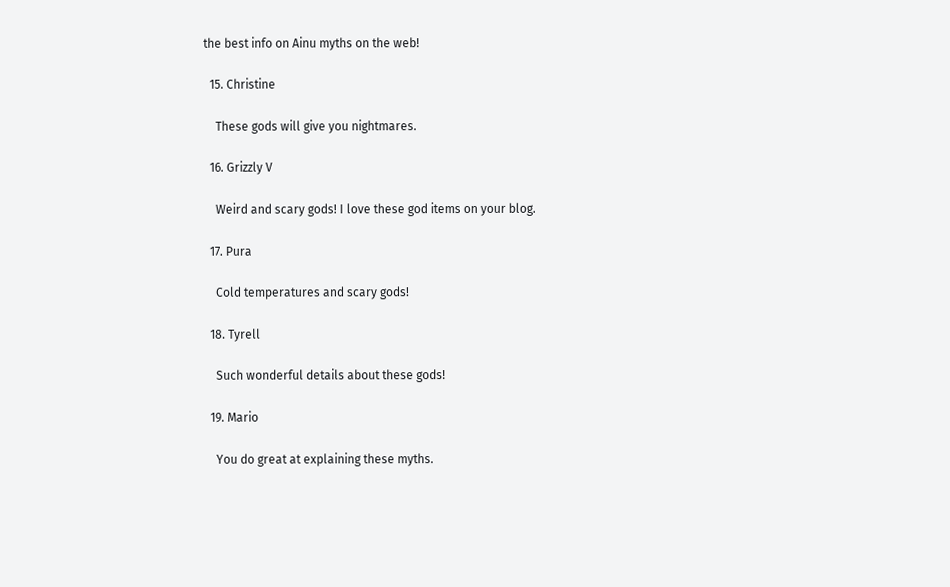the best info on Ainu myths on the web!

  15. Christine

    These gods will give you nightmares.

  16. Grizzly V

    Weird and scary gods! I love these god items on your blog.

  17. Pura

    Cold temperatures and scary gods!

  18. Tyrell

    Such wonderful details about these gods!

  19. Mario

    You do great at explaining these myths.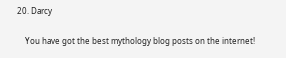20. Darcy

    You have got the best mythology blog posts on the internet!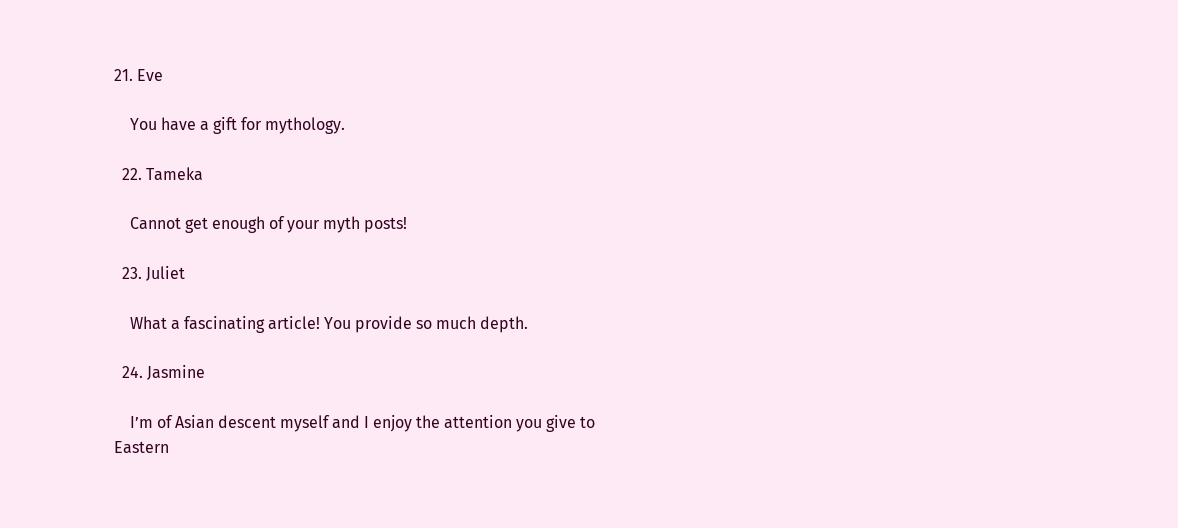21. Eve

    You have a gift for mythology.

  22. Tameka

    Cannot get enough of your myth posts!

  23. Juliet

    What a fascinating article! You provide so much depth.

  24. Jasmine

    I’m of Asian descent myself and I enjoy the attention you give to Eastern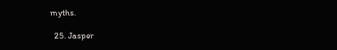myths.

  25. Jasper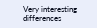Very interesting differences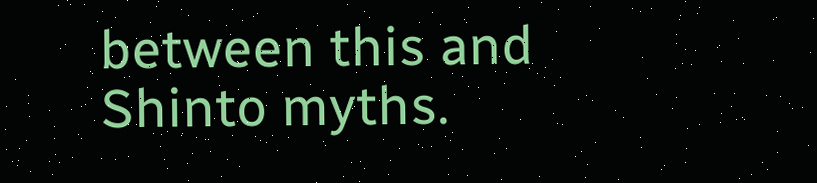between this and Shinto myths.